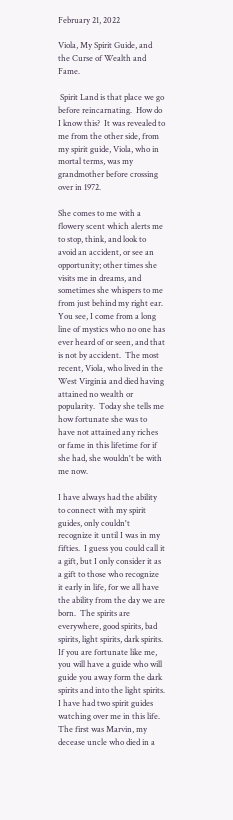February 21, 2022

Viola, My Spirit Guide, and the Curse of Wealth and Fame.

 Spirit Land is that place we go before reincarnating.  How do I know this?  It was revealed to me from the other side, from my spirit guide, Viola, who in mortal terms, was my grandmother before crossing over in 1972.

She comes to me with a flowery scent which alerts me to stop, think, and look to avoid an accident, or see an opportunity; other times she visits me in dreams, and sometimes she whispers to me from just behind my right ear.   You see, I come from a long line of mystics who no one has ever heard of or seen, and that is not by accident.  The most recent, Viola, who lived in the West Virginia and died having attained no wealth or popularity.  Today she tells me how fortunate she was to have not attained any riches or fame in this lifetime for if she had, she wouldn't be with me now.

I have always had the ability to connect with my spirit guides, only couldn't recognize it until I was in my fifties.  I guess you could call it a gift, but I only consider it as a gift to those who recognize it early in life, for we all have the ability from the day we are born.  The spirits are everywhere, good spirits, bad spirits, light spirits, dark spirits.  If you are fortunate like me, you will have a guide who will guide you away form the dark spirits and into the light spirits.   I have had two spirit guides watching over me in this life.  The first was Marvin, my decease uncle who died in a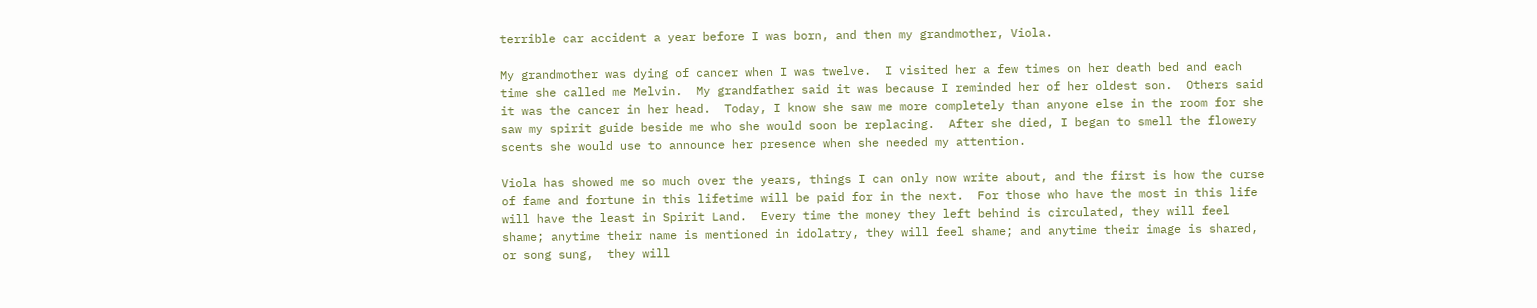terrible car accident a year before I was born, and then my grandmother, Viola.

My grandmother was dying of cancer when I was twelve.  I visited her a few times on her death bed and each time she called me Melvin.  My grandfather said it was because I reminded her of her oldest son.  Others said it was the cancer in her head.  Today, I know she saw me more completely than anyone else in the room for she saw my spirit guide beside me who she would soon be replacing.  After she died, I began to smell the flowery scents she would use to announce her presence when she needed my attention.

Viola has showed me so much over the years, things I can only now write about, and the first is how the curse of fame and fortune in this lifetime will be paid for in the next.  For those who have the most in this life will have the least in Spirit Land.  Every time the money they left behind is circulated, they will feel shame; anytime their name is mentioned in idolatry, they will feel shame; and anytime their image is shared, or song sung,  they will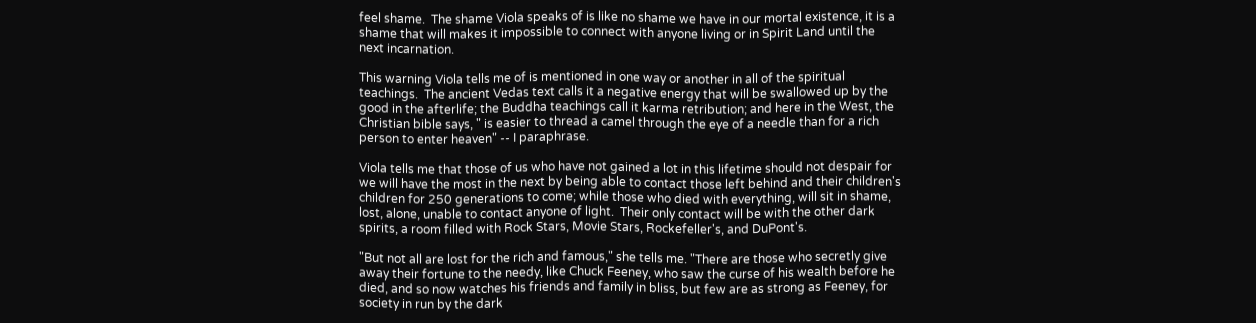feel shame.  The shame Viola speaks of is like no shame we have in our mortal existence, it is a shame that will makes it impossible to connect with anyone living or in Spirit Land until the next incarnation.

This warning Viola tells me of is mentioned in one way or another in all of the spiritual teachings.  The ancient Vedas text calls it a negative energy that will be swallowed up by the good in the afterlife; the Buddha teachings call it karma retribution; and here in the West, the Christian bible says, " is easier to thread a camel through the eye of a needle than for a rich person to enter heaven" -- I paraphrase.

Viola tells me that those of us who have not gained a lot in this lifetime should not despair for we will have the most in the next by being able to contact those left behind and their children's children for 250 generations to come; while those who died with everything, will sit in shame, lost, alone, unable to contact anyone of light.  Their only contact will be with the other dark spirits, a room filled with Rock Stars, Movie Stars, Rockefeller's, and DuPont's.

"But not all are lost for the rich and famous," she tells me. "There are those who secretly give away their fortune to the needy, like Chuck Feeney, who saw the curse of his wealth before he died, and so now watches his friends and family in bliss, but few are as strong as Feeney, for society in run by the dark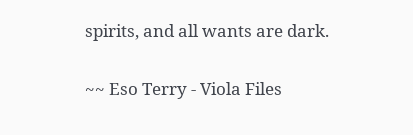spirits, and all wants are dark.

~~ Eso Terry - Viola Files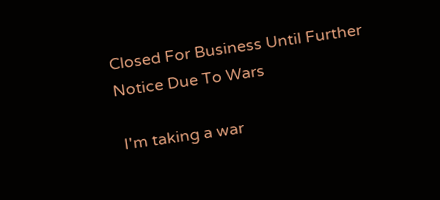Closed For Business Until Further Notice Due To Wars

 I'm taking a war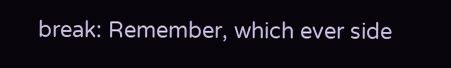break: Remember, which ever side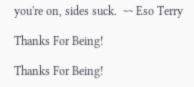you're on, sides suck.  ~~ Eso Terry

Thanks For Being!

Thanks For Being!